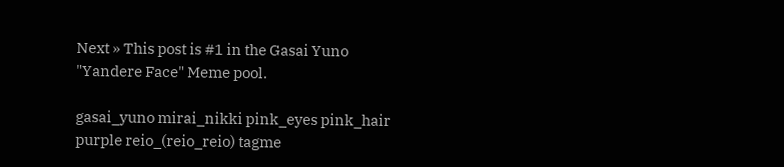Next » This post is #1 in the Gasai Yuno "Yandere Face" Meme pool.

gasai_yuno mirai_nikki pink_eyes pink_hair purple reio_(reio_reio) tagme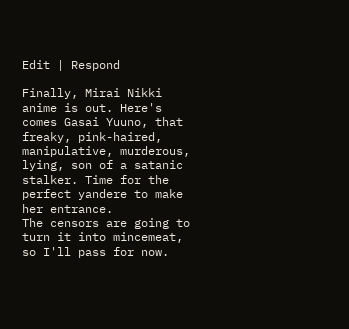Edit | Respond

Finally, Mirai Nikki anime is out. Here's comes Gasai Yuuno, that freaky, pink-haired, manipulative, murderous, lying, son of a satanic stalker. Time for the perfect yandere to make her entrance.
The censors are going to turn it into mincemeat, so I'll pass for now.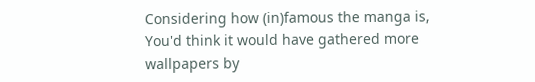Considering how (in)famous the manga is, You'd think it would have gathered more wallpapers by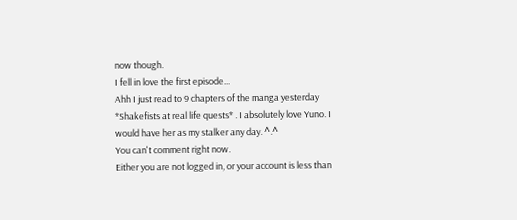now though.
I fell in love the first episode...
Ahh I just read to 9 chapters of the manga yesterday *Shakefists at real life quests* . I absolutely love Yuno. I would have her as my stalker any day. ^.^
You can't comment right now.
Either you are not logged in, or your account is less than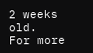2 weeks old.
For more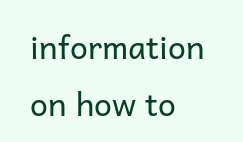information on how to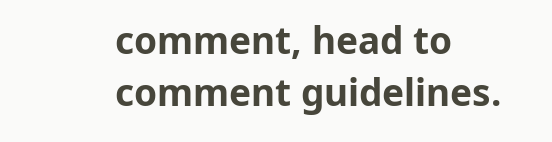comment, head to comment guidelines.